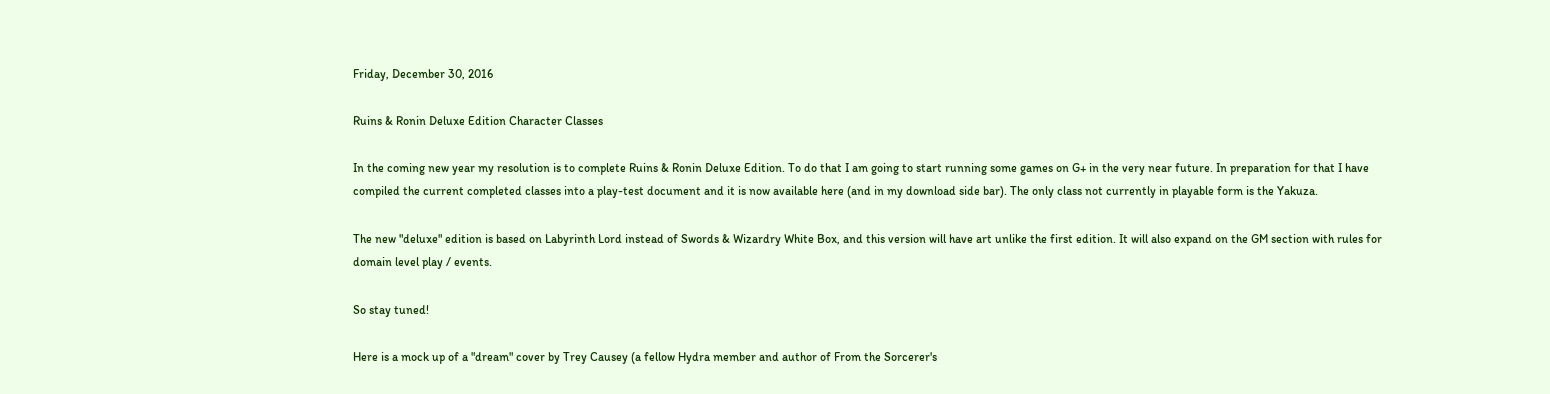Friday, December 30, 2016

Ruins & Ronin Deluxe Edition Character Classes

In the coming new year my resolution is to complete Ruins & Ronin Deluxe Edition. To do that I am going to start running some games on G+ in the very near future. In preparation for that I have compiled the current completed classes into a play-test document and it is now available here (and in my download side bar). The only class not currently in playable form is the Yakuza.

The new "deluxe" edition is based on Labyrinth Lord instead of Swords & Wizardry White Box, and this version will have art unlike the first edition. It will also expand on the GM section with rules for domain level play / events.

So stay tuned!

Here is a mock up of a "dream" cover by Trey Causey (a fellow Hydra member and author of From the Sorcerer's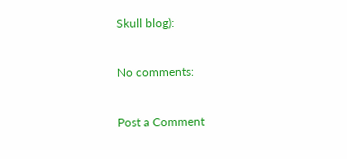Skull blog):

No comments:

Post a Comment